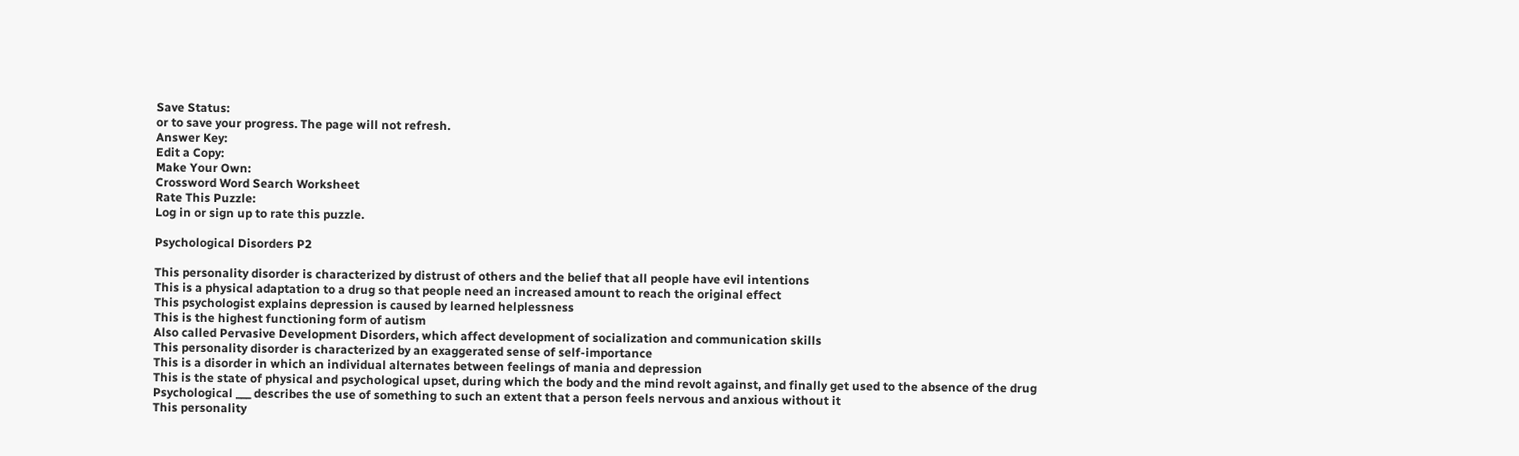Save Status:
or to save your progress. The page will not refresh.
Answer Key:
Edit a Copy:
Make Your Own:
Crossword Word Search Worksheet
Rate This Puzzle:
Log in or sign up to rate this puzzle.

Psychological Disorders P2

This personality disorder is characterized by distrust of others and the belief that all people have evil intentions
This is a physical adaptation to a drug so that people need an increased amount to reach the original effect
This psychologist explains depression is caused by learned helplessness
This is the highest functioning form of autism
Also called Pervasive Development Disorders, which affect development of socialization and communication skills
This personality disorder is characterized by an exaggerated sense of self-importance
This is a disorder in which an individual alternates between feelings of mania and depression
This is the state of physical and psychological upset, during which the body and the mind revolt against, and finally get used to the absence of the drug
Psychological ___ describes the use of something to such an extent that a person feels nervous and anxious without it
This personality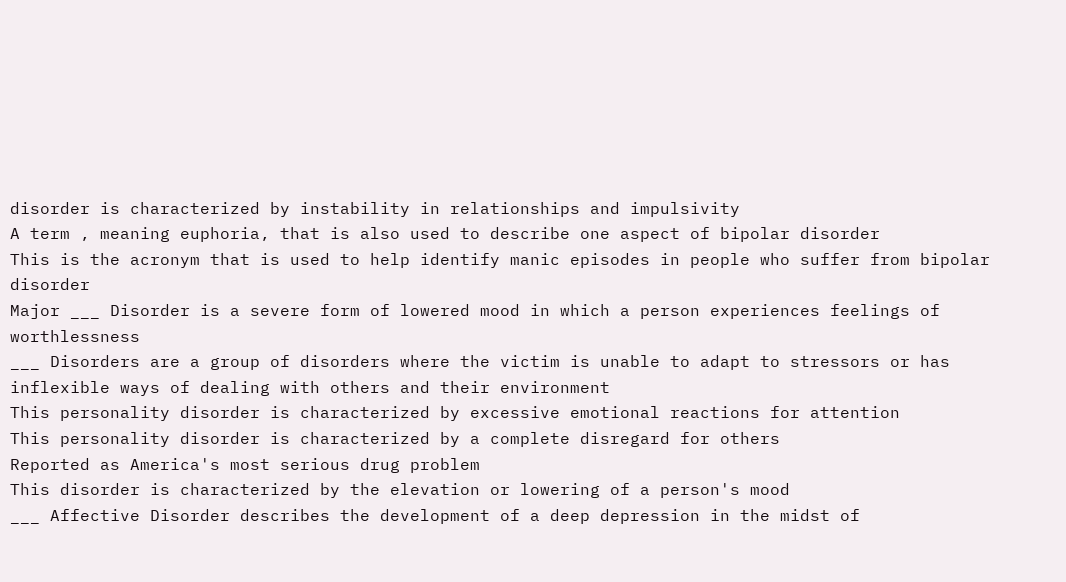disorder is characterized by instability in relationships and impulsivity
A term , meaning euphoria, that is also used to describe one aspect of bipolar disorder
This is the acronym that is used to help identify manic episodes in people who suffer from bipolar disorder
Major ___ Disorder is a severe form of lowered mood in which a person experiences feelings of worthlessness
___ Disorders are a group of disorders where the victim is unable to adapt to stressors or has inflexible ways of dealing with others and their environment
This personality disorder is characterized by excessive emotional reactions for attention
This personality disorder is characterized by a complete disregard for others
Reported as America's most serious drug problem
This disorder is characterized by the elevation or lowering of a person's mood
___ Affective Disorder describes the development of a deep depression in the midst of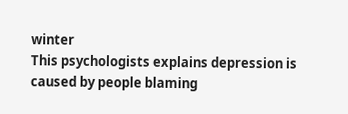winter
This psychologists explains depression is caused by people blaming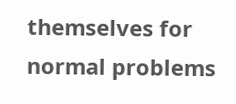themselves for normal problems